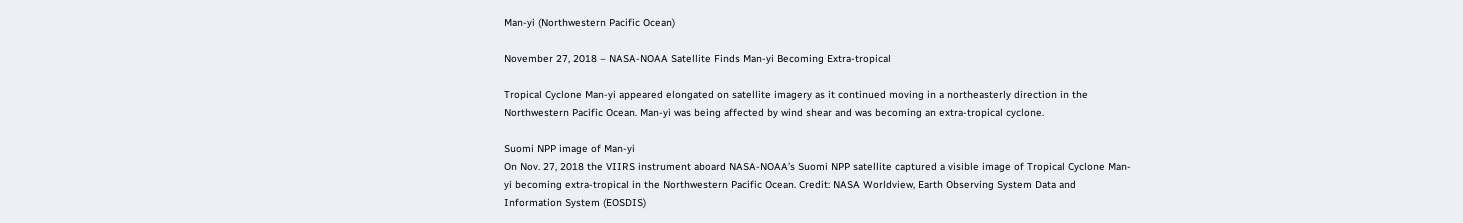Man-yi (Northwestern Pacific Ocean)

November 27, 2018 – NASA-NOAA Satellite Finds Man-yi Becoming Extra-tropical

Tropical Cyclone Man-yi appeared elongated on satellite imagery as it continued moving in a northeasterly direction in the Northwestern Pacific Ocean. Man-yi was being affected by wind shear and was becoming an extra-tropical cyclone.

Suomi NPP image of Man-yi
On Nov. 27, 2018 the VIIRS instrument aboard NASA-NOAA’s Suomi NPP satellite captured a visible image of Tropical Cyclone Man-yi becoming extra-tropical in the Northwestern Pacific Ocean. Credit: NASA Worldview, Earth Observing System Data and Information System (EOSDIS)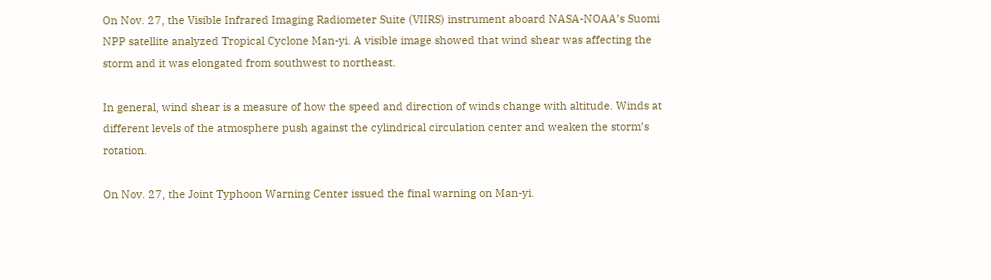On Nov. 27, the Visible Infrared Imaging Radiometer Suite (VIIRS) instrument aboard NASA-NOAA’s Suomi NPP satellite analyzed Tropical Cyclone Man-yi. A visible image showed that wind shear was affecting the storm and it was elongated from southwest to northeast.

In general, wind shear is a measure of how the speed and direction of winds change with altitude. Winds at different levels of the atmosphere push against the cylindrical circulation center and weaken the storm’s rotation.

On Nov. 27, the Joint Typhoon Warning Center issued the final warning on Man-yi.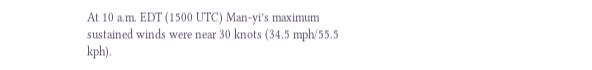At 10 a.m. EDT (1500 UTC) Man-yi’s maximum sustained winds were near 30 knots (34.5 mph/55.5 kph).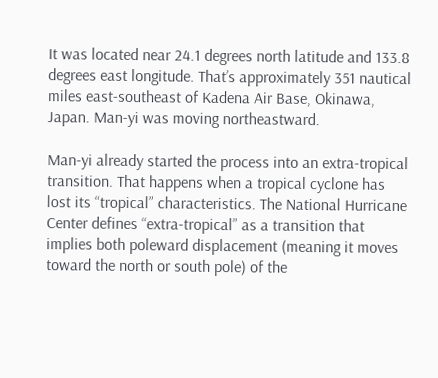It was located near 24.1 degrees north latitude and 133.8 degrees east longitude. That’s approximately 351 nautical miles east-southeast of Kadena Air Base, Okinawa, Japan. Man-yi was moving northeastward.

Man-yi already started the process into an extra-tropical transition. That happens when a tropical cyclone has lost its “tropical” characteristics. The National Hurricane Center defines “extra-tropical” as a transition that implies both poleward displacement (meaning it moves toward the north or south pole) of the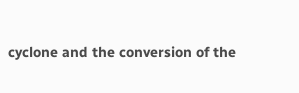cyclone and the conversion of the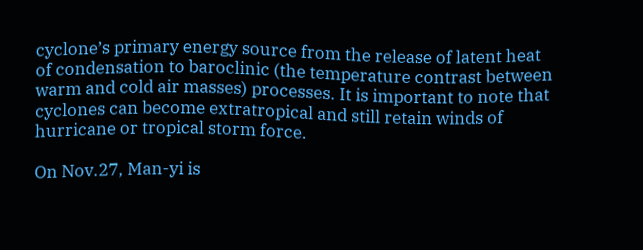cyclone’s primary energy source from the release of latent heat of condensation to baroclinic (the temperature contrast between warm and cold air masses) processes. It is important to note that cyclones can become extratropical and still retain winds of hurricane or tropical storm force.

On Nov.27, Man-yi is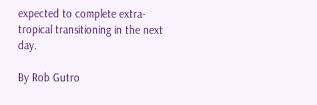expected to complete extra-tropical transitioning in the next day.

By Rob Gutro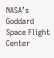NASA’s Goddard Space Flight Center